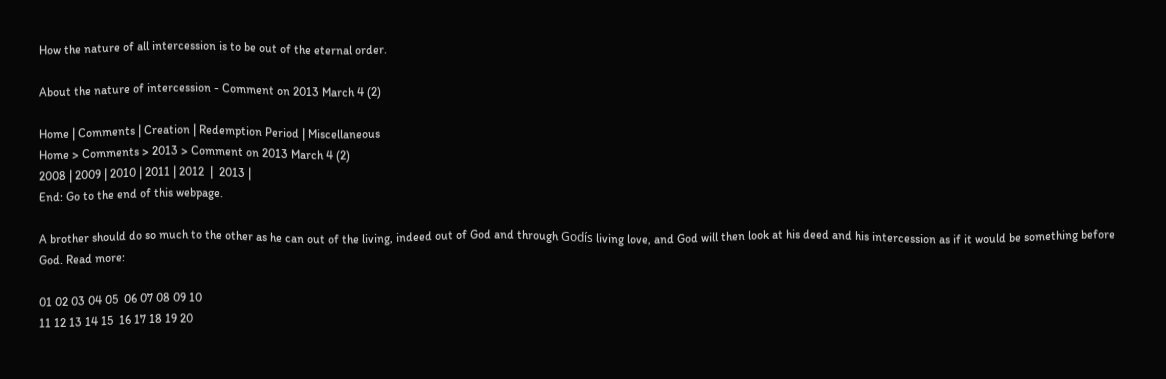How the nature of all intercession is to be out of the eternal order.

About the nature of intercession - Comment on 2013 March 4 (2)

Home | Comments | Creation | Redemption Period | Miscellaneous
Home > Comments > 2013 > Comment on 2013 March 4 (2)
2008 | 2009 | 2010 | 2011 | 2012  |  2013 |
End: Go to the end of this webpage.

A brother should do so much to the other as he can out of the living, indeed out of God and through Godís living love, and God will then look at his deed and his intercession as if it would be something before God. Read more:

01 02 03 04 05  06 07 08 09 10
11 12 13 14 15  16 17 18 19 20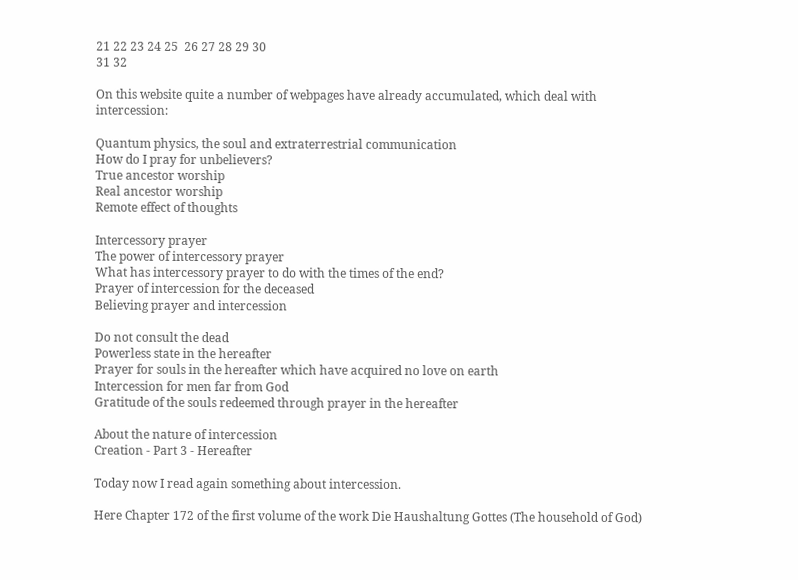21 22 23 24 25  26 27 28 29 30
31 32

On this website quite a number of webpages have already accumulated, which deal with intercession:

Quantum physics, the soul and extraterrestrial communication
How do I pray for unbelievers?
True ancestor worship
Real ancestor worship
Remote effect of thoughts

Intercessory prayer
The power of intercessory prayer
What has intercessory prayer to do with the times of the end?
Prayer of intercession for the deceased
Believing prayer and intercession

Do not consult the dead
Powerless state in the hereafter
Prayer for souls in the hereafter which have acquired no love on earth
Intercession for men far from God
Gratitude of the souls redeemed through prayer in the hereafter

About the nature of intercession
Creation - Part 3 - Hereafter

Today now I read again something about intercession.

Here Chapter 172 of the first volume of the work Die Haushaltung Gottes (The household of God)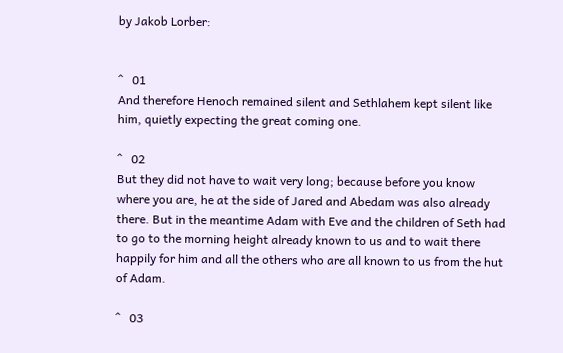by Jakob Lorber:


^   01
And therefore Henoch remained silent and Sethlahem kept silent like him, quietly expecting the great coming one.

^   02
But they did not have to wait very long; because before you know where you are, he at the side of Jared and Abedam was also already there. But in the meantime Adam with Eve and the children of Seth had to go to the morning height already known to us and to wait there happily for him and all the others who are all known to us from the hut of Adam.

^   03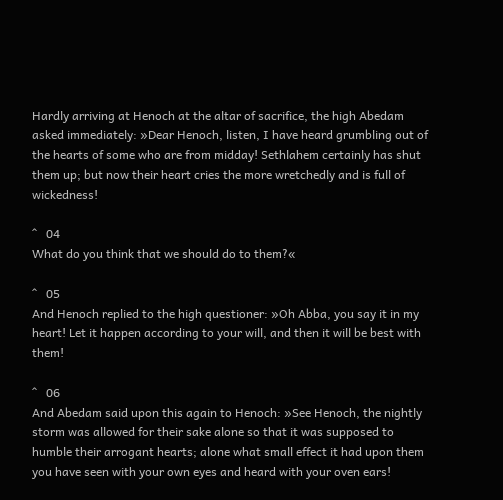Hardly arriving at Henoch at the altar of sacrifice, the high Abedam asked immediately: »Dear Henoch, listen, I have heard grumbling out of the hearts of some who are from midday! Sethlahem certainly has shut them up; but now their heart cries the more wretchedly and is full of wickedness!

^   04
What do you think that we should do to them?«

^   05
And Henoch replied to the high questioner: »Oh Abba, you say it in my heart! Let it happen according to your will, and then it will be best with them!

^   06
And Abedam said upon this again to Henoch: »See Henoch, the nightly storm was allowed for their sake alone so that it was supposed to humble their arrogant hearts; alone what small effect it had upon them you have seen with your own eyes and heard with your oven ears!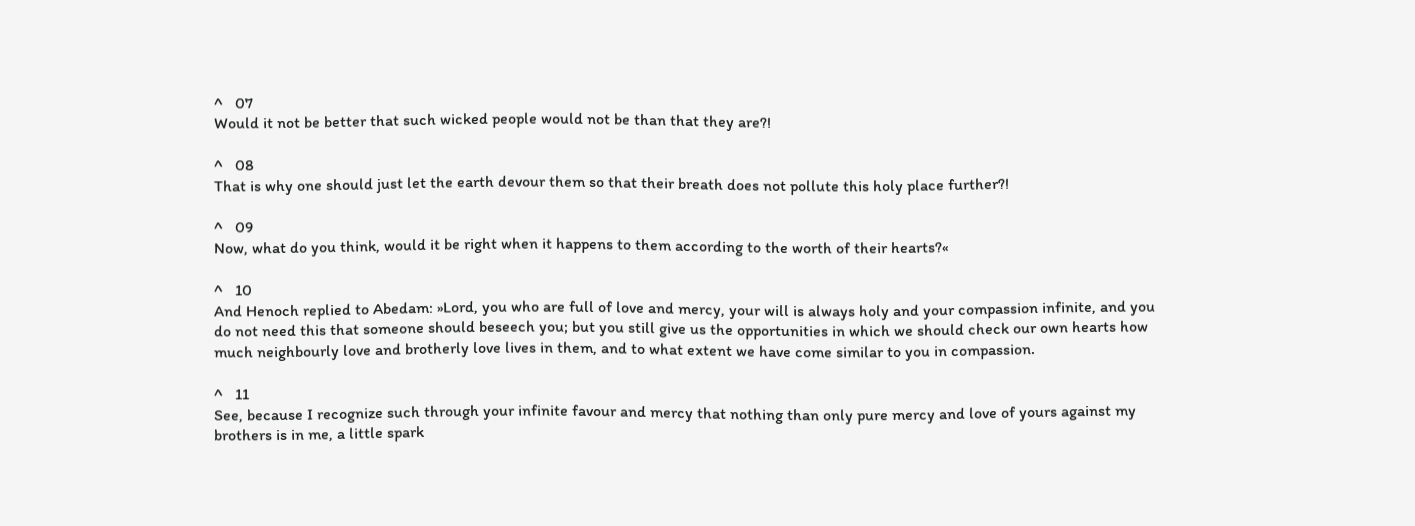^   07
Would it not be better that such wicked people would not be than that they are?!

^   08
That is why one should just let the earth devour them so that their breath does not pollute this holy place further?!

^   09
Now, what do you think, would it be right when it happens to them according to the worth of their hearts?«

^   10
And Henoch replied to Abedam: »Lord, you who are full of love and mercy, your will is always holy and your compassion infinite, and you do not need this that someone should beseech you; but you still give us the opportunities in which we should check our own hearts how much neighbourly love and brotherly love lives in them, and to what extent we have come similar to you in compassion.

^   11
See, because I recognize such through your infinite favour and mercy that nothing than only pure mercy and love of yours against my brothers is in me, a little spark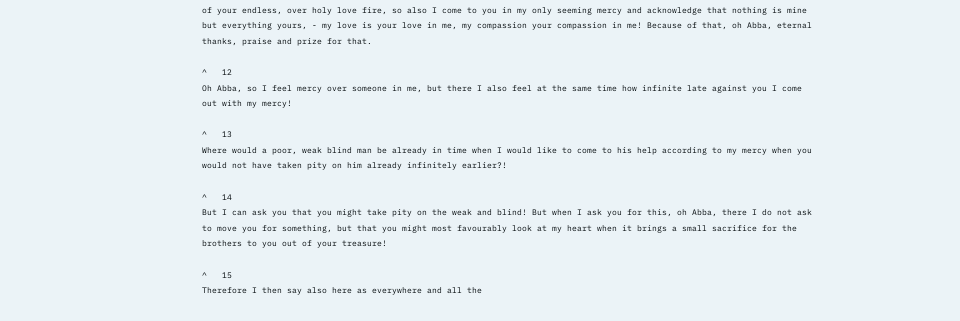of your endless, over holy love fire, so also I come to you in my only seeming mercy and acknowledge that nothing is mine but everything yours, - my love is your love in me, my compassion your compassion in me! Because of that, oh Abba, eternal thanks, praise and prize for that.

^   12
Oh Abba, so I feel mercy over someone in me, but there I also feel at the same time how infinite late against you I come out with my mercy!

^   13
Where would a poor, weak blind man be already in time when I would like to come to his help according to my mercy when you would not have taken pity on him already infinitely earlier?!

^   14
But I can ask you that you might take pity on the weak and blind! But when I ask you for this, oh Abba, there I do not ask to move you for something, but that you might most favourably look at my heart when it brings a small sacrifice for the brothers to you out of your treasure!

^   15
Therefore I then say also here as everywhere and all the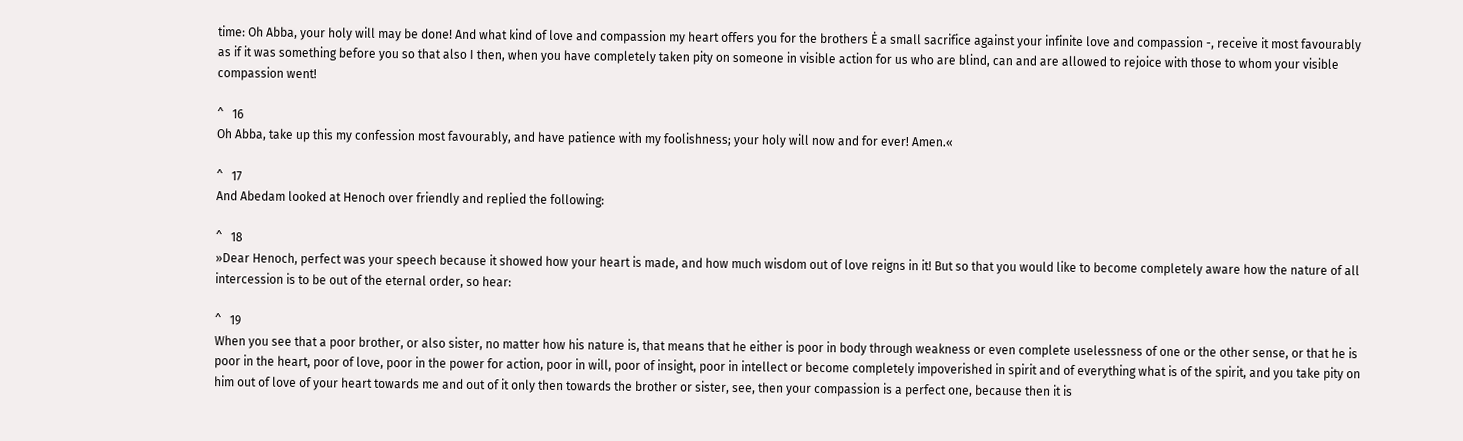time: Oh Abba, your holy will may be done! And what kind of love and compassion my heart offers you for the brothers Ė a small sacrifice against your infinite love and compassion -, receive it most favourably as if it was something before you so that also I then, when you have completely taken pity on someone in visible action for us who are blind, can and are allowed to rejoice with those to whom your visible compassion went!

^   16
Oh Abba, take up this my confession most favourably, and have patience with my foolishness; your holy will now and for ever! Amen.«

^   17
And Abedam looked at Henoch over friendly and replied the following:

^   18
»Dear Henoch, perfect was your speech because it showed how your heart is made, and how much wisdom out of love reigns in it! But so that you would like to become completely aware how the nature of all intercession is to be out of the eternal order, so hear:

^   19
When you see that a poor brother, or also sister, no matter how his nature is, that means that he either is poor in body through weakness or even complete uselessness of one or the other sense, or that he is poor in the heart, poor of love, poor in the power for action, poor in will, poor of insight, poor in intellect or become completely impoverished in spirit and of everything what is of the spirit, and you take pity on him out of love of your heart towards me and out of it only then towards the brother or sister, see, then your compassion is a perfect one, because then it is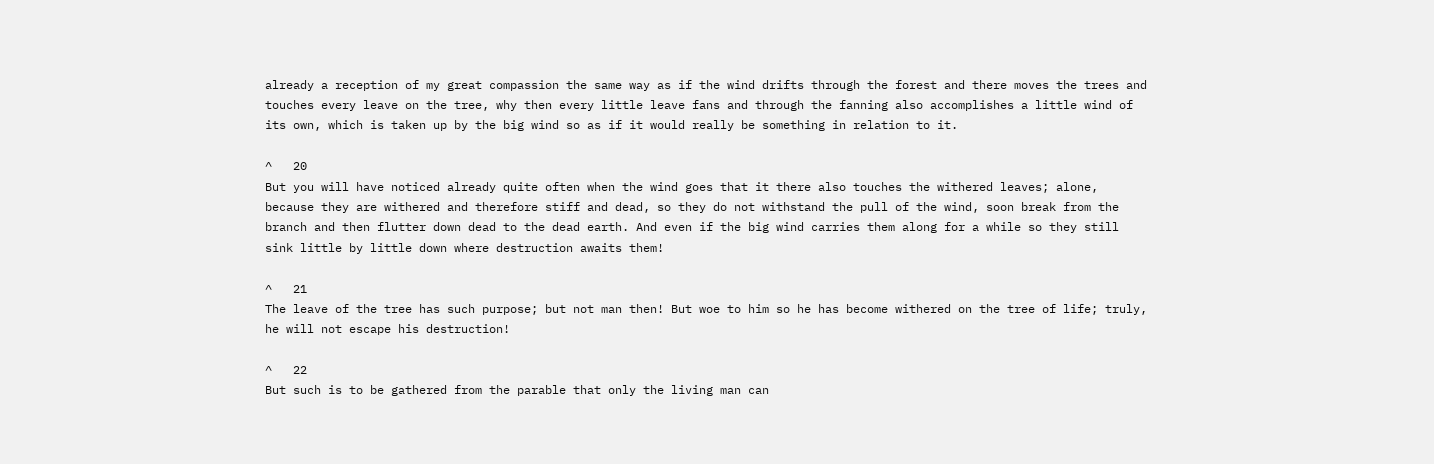already a reception of my great compassion the same way as if the wind drifts through the forest and there moves the trees and touches every leave on the tree, why then every little leave fans and through the fanning also accomplishes a little wind of its own, which is taken up by the big wind so as if it would really be something in relation to it.

^   20
But you will have noticed already quite often when the wind goes that it there also touches the withered leaves; alone, because they are withered and therefore stiff and dead, so they do not withstand the pull of the wind, soon break from the branch and then flutter down dead to the dead earth. And even if the big wind carries them along for a while so they still sink little by little down where destruction awaits them!

^   21
The leave of the tree has such purpose; but not man then! But woe to him so he has become withered on the tree of life; truly, he will not escape his destruction!

^   22
But such is to be gathered from the parable that only the living man can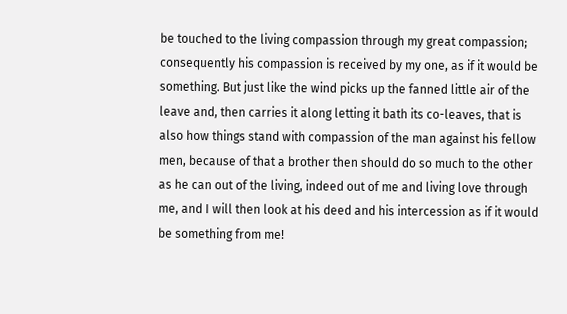be touched to the living compassion through my great compassion; consequently his compassion is received by my one, as if it would be something. But just like the wind picks up the fanned little air of the leave and, then carries it along letting it bath its co-leaves, that is also how things stand with compassion of the man against his fellow men, because of that a brother then should do so much to the other as he can out of the living, indeed out of me and living love through me, and I will then look at his deed and his intercession as if it would be something from me!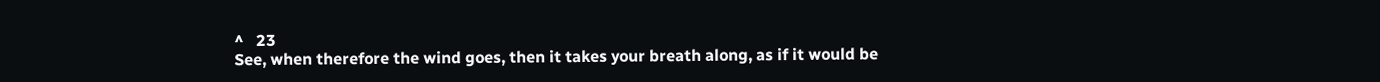^   23
See, when therefore the wind goes, then it takes your breath along, as if it would be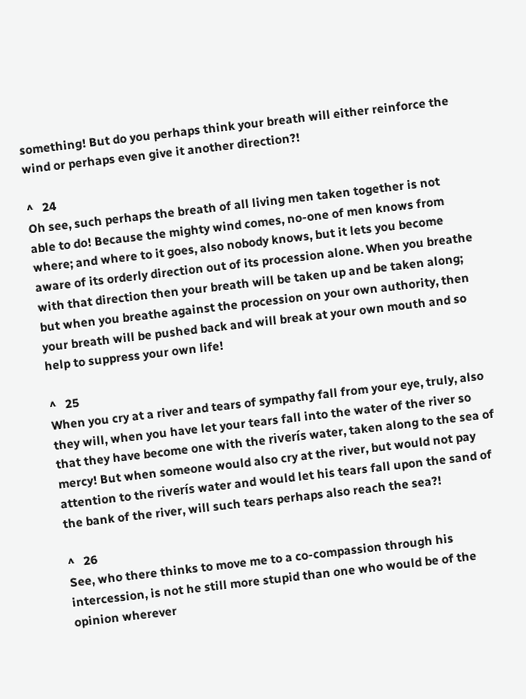something! But do you perhaps think your breath will either reinforce the wind or perhaps even give it another direction?!

^   24
Oh see, such perhaps the breath of all living men taken together is not able to do! Because the mighty wind comes, no-one of men knows from where; and where to it goes, also nobody knows, but it lets you become aware of its orderly direction out of its procession alone. When you breathe with that direction then your breath will be taken up and be taken along; but when you breathe against the procession on your own authority, then your breath will be pushed back and will break at your own mouth and so help to suppress your own life!

^   25
When you cry at a river and tears of sympathy fall from your eye, truly, also they will, when you have let your tears fall into the water of the river so that they have become one with the riverís water, taken along to the sea of mercy! But when someone would also cry at the river, but would not pay attention to the riverís water and would let his tears fall upon the sand of the bank of the river, will such tears perhaps also reach the sea?!

^   26
See, who there thinks to move me to a co-compassion through his intercession, is not he still more stupid than one who would be of the opinion wherever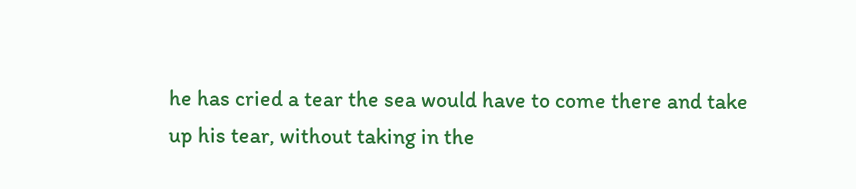he has cried a tear the sea would have to come there and take up his tear, without taking in the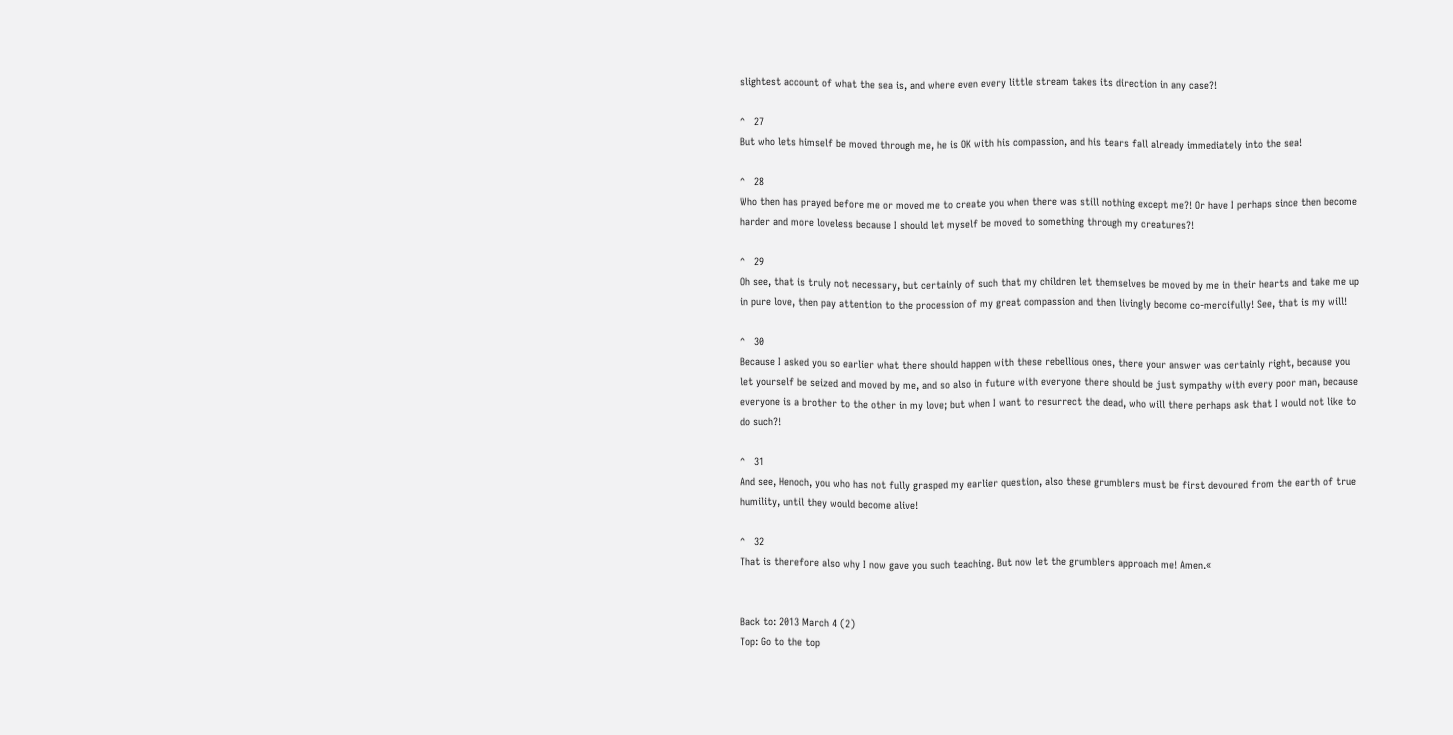slightest account of what the sea is, and where even every little stream takes its direction in any case?!

^   27
But who lets himself be moved through me, he is OK with his compassion, and his tears fall already immediately into the sea!

^   28
Who then has prayed before me or moved me to create you when there was still nothing except me?! Or have I perhaps since then become harder and more loveless because I should let myself be moved to something through my creatures?!

^   29
Oh see, that is truly not necessary, but certainly of such that my children let themselves be moved by me in their hearts and take me up in pure love, then pay attention to the procession of my great compassion and then livingly become co-mercifully! See, that is my will!

^   30
Because I asked you so earlier what there should happen with these rebellious ones, there your answer was certainly right, because you let yourself be seized and moved by me, and so also in future with everyone there should be just sympathy with every poor man, because everyone is a brother to the other in my love; but when I want to resurrect the dead, who will there perhaps ask that I would not like to do such?!

^   31
And see, Henoch, you who has not fully grasped my earlier question, also these grumblers must be first devoured from the earth of true humility, until they would become alive!

^   32
That is therefore also why I now gave you such teaching. But now let the grumblers approach me! Amen.«


Back to: 2013 March 4 (2)
Top: Go to the top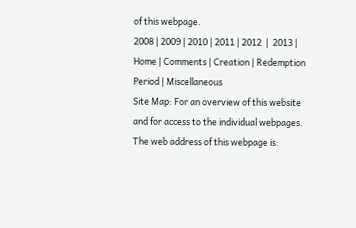of this webpage.
2008 | 2009 | 2010 | 2011 | 2012  |  2013 |
Home | Comments | Creation | Redemption Period | Miscellaneous
Site Map: For an overview of this website and for access to the individual webpages.
The web address of this webpage is: